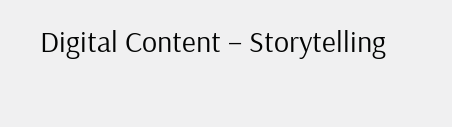Digital Content – Storytelling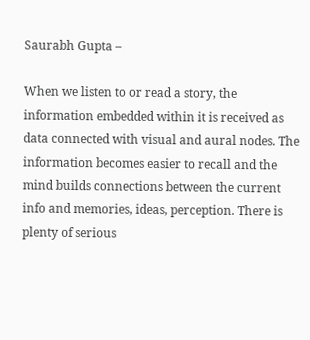Saurabh Gupta –

When we listen to or read a story, the information embedded within it is received as data connected with visual and aural nodes. The information becomes easier to recall and the mind builds connections between the current info and memories, ideas, perception. There is plenty of serious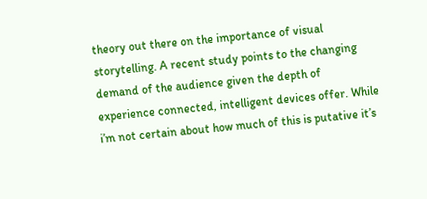theory out there on the importance of visual storytelling. A recent study points to the changing demand of the audience given the depth of experience connected, intelligent devices offer. While i’m not certain about how much of this is putative it’s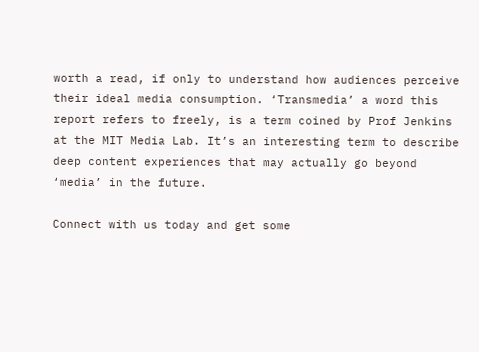worth a read, if only to understand how audiences perceive their ideal media consumption. ‘Transmedia’ a word this report refers to freely, is a term coined by Prof Jenkins at the MIT Media Lab. It’s an interesting term to describe deep content experiences that may actually go beyond ‘media’ in the future.

Connect with us today and get some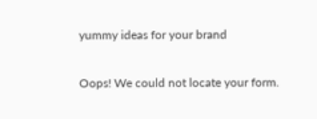yummy ideas for your brand

Oops! We could not locate your form.